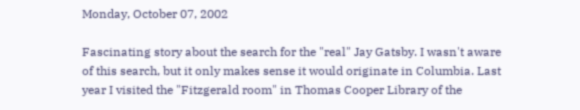Monday, October 07, 2002

Fascinating story about the search for the "real" Jay Gatsby. I wasn't aware of this search, but it only makes sense it would originate in Columbia. Last year I visited the "Fitzgerald room" in Thomas Cooper Library of the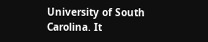University of South Carolina. It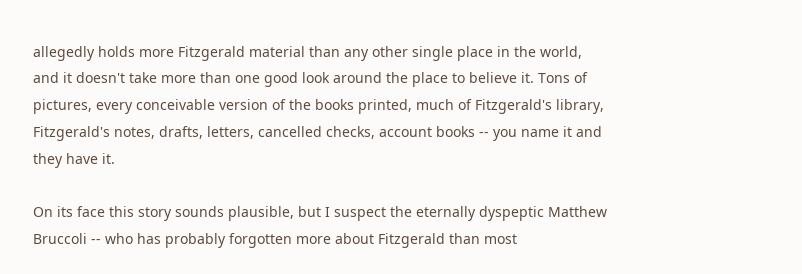allegedly holds more Fitzgerald material than any other single place in the world, and it doesn't take more than one good look around the place to believe it. Tons of pictures, every conceivable version of the books printed, much of Fitzgerald's library, Fitzgerald's notes, drafts, letters, cancelled checks, account books -- you name it and they have it.

On its face this story sounds plausible, but I suspect the eternally dyspeptic Matthew Bruccoli -- who has probably forgotten more about Fitzgerald than most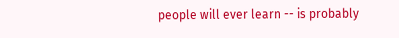people will ever learn -- is probably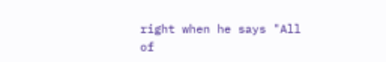right when he says "All of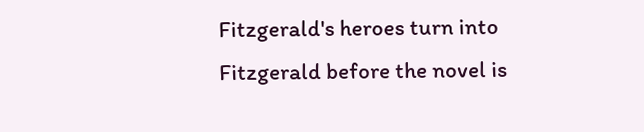Fitzgerald's heroes turn into Fitzgerald before the novel is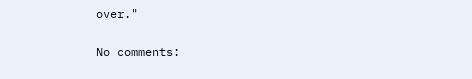over."

No comments: